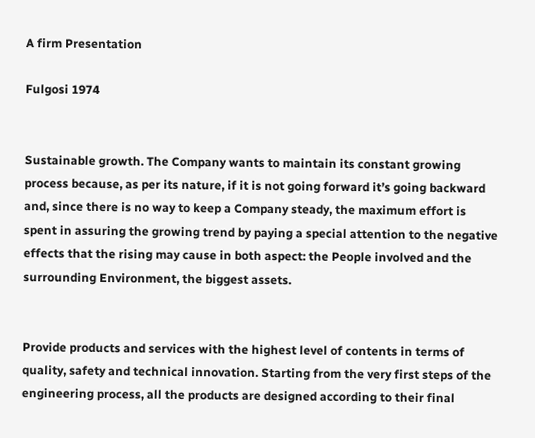A firm Presentation

Fulgosi 1974


Sustainable growth. The Company wants to maintain its constant growing process because, as per its nature, if it is not going forward it’s going backward and, since there is no way to keep a Company steady, the maximum effort is spent in assuring the growing trend by paying a special attention to the negative effects that the rising may cause in both aspect: the People involved and the surrounding Environment, the biggest assets.


Provide products and services with the highest level of contents in terms of quality, safety and technical innovation. Starting from the very first steps of the engineering process, all the products are designed according to their final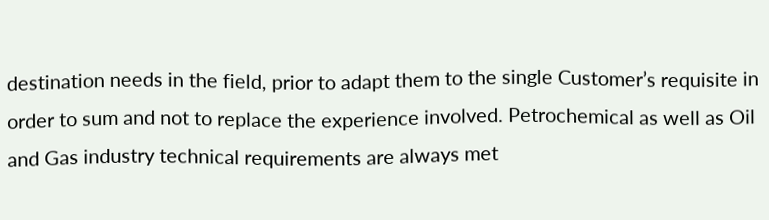destination needs in the field, prior to adapt them to the single Customer’s requisite in order to sum and not to replace the experience involved. Petrochemical as well as Oil and Gas industry technical requirements are always met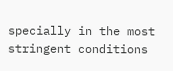specially in the most stringent conditions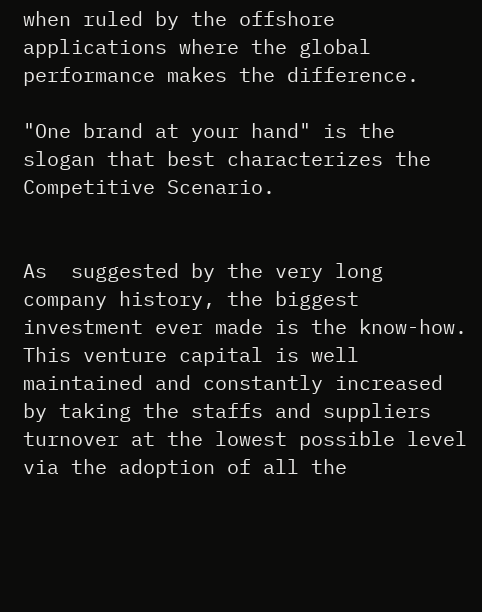when ruled by the offshore applications where the global performance makes the difference.

"One brand at your hand" is the slogan that best characterizes the Competitive Scenario.


As  suggested by the very long company history, the biggest investment ever made is the know-how. This venture capital is well maintained and constantly increased by taking the staffs and suppliers turnover at the lowest possible level via the adoption of all the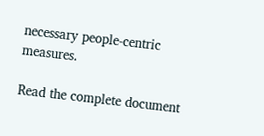necessary people-centric measures.

Read the complete document